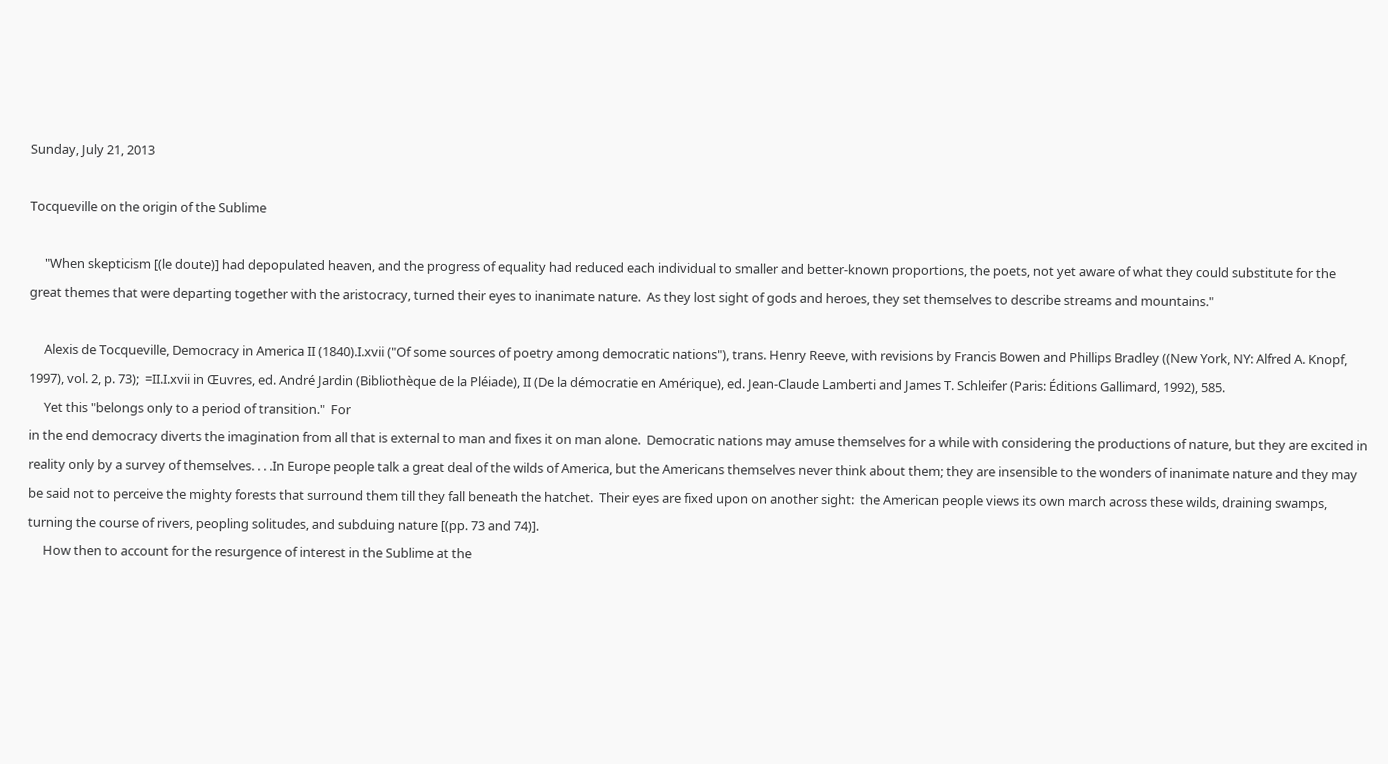Sunday, July 21, 2013

Tocqueville on the origin of the Sublime

     "When skepticism [(le doute)] had depopulated heaven, and the progress of equality had reduced each individual to smaller and better-known proportions, the poets, not yet aware of what they could substitute for the great themes that were departing together with the aristocracy, turned their eyes to inanimate nature.  As they lost sight of gods and heroes, they set themselves to describe streams and mountains."

     Alexis de Tocqueville, Democracy in America II (1840).I.xvii ("Of some sources of poetry among democratic nations"), trans. Henry Reeve, with revisions by Francis Bowen and Phillips Bradley ((New York, NY: Alfred A. Knopf, 1997), vol. 2, p. 73);  =II.I.xvii in Œuvres, ed. André Jardin (Bibliothèque de la Pléiade), II (De la démocratie en Amérique), ed. Jean-Claude Lamberti and James T. Schleifer (Paris: Éditions Gallimard, 1992), 585.
     Yet this "belongs only to a period of transition."  For
in the end democracy diverts the imagination from all that is external to man and fixes it on man alone.  Democratic nations may amuse themselves for a while with considering the productions of nature, but they are excited in reality only by a survey of themselves. . . .In Europe people talk a great deal of the wilds of America, but the Americans themselves never think about them; they are insensible to the wonders of inanimate nature and they may be said not to perceive the mighty forests that surround them till they fall beneath the hatchet.  Their eyes are fixed upon on another sight:  the American people views its own march across these wilds, draining swamps, turning the course of rivers, peopling solitudes, and subduing nature [(pp. 73 and 74)].
     How then to account for the resurgence of interest in the Sublime at the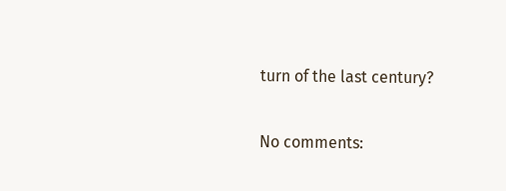turn of the last century?

No comments: